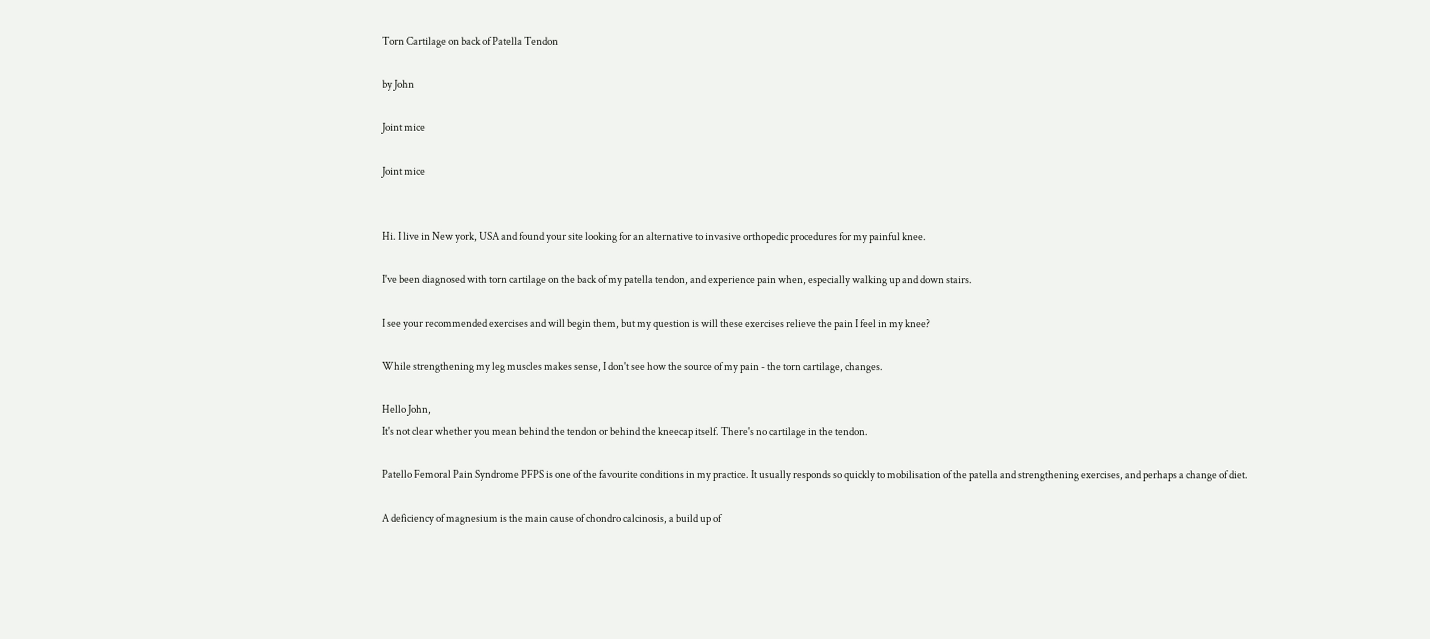Torn Cartilage on back of Patella Tendon

by John

Joint mice

Joint mice


Hi. I live in New york, USA and found your site looking for an alternative to invasive orthopedic procedures for my painful knee.

I've been diagnosed with torn cartilage on the back of my patella tendon, and experience pain when, especially walking up and down stairs.

I see your recommended exercises and will begin them, but my question is will these exercises relieve the pain I feel in my knee?

While strengthening my leg muscles makes sense, I don't see how the source of my pain - the torn cartilage, changes.

Hello John,
It's not clear whether you mean behind the tendon or behind the kneecap itself. There's no cartilage in the tendon.

Patello Femoral Pain Syndrome PFPS is one of the favourite conditions in my practice. It usually responds so quickly to mobilisation of the patella and strengthening exercises, and perhaps a change of diet.

A deficiency of magnesium is the main cause of chondro calcinosis, a build up of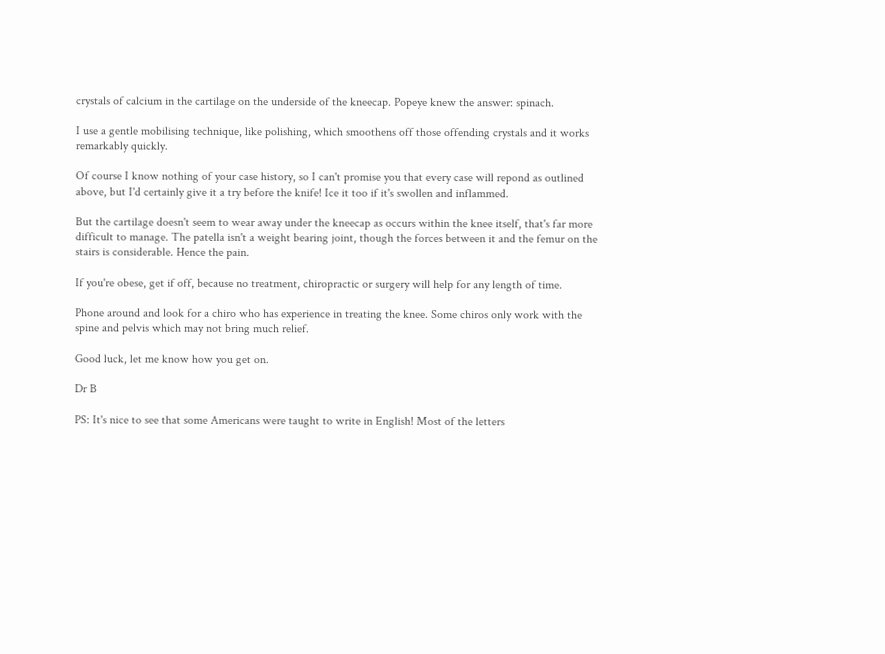crystals of calcium in the cartilage on the underside of the kneecap. Popeye knew the answer: spinach.

I use a gentle mobilising technique, like polishing, which smoothens off those offending crystals and it works remarkably quickly.

Of course I know nothing of your case history, so I can't promise you that every case will repond as outlined above, but I'd certainly give it a try before the knife! Ice it too if it's swollen and inflammed.

But the cartilage doesn't seem to wear away under the kneecap as occurs within the knee itself, that's far more difficult to manage. The patella isn't a weight bearing joint, though the forces between it and the femur on the stairs is considerable. Hence the pain.

If you're obese, get if off, because no treatment, chiropractic or surgery will help for any length of time.

Phone around and look for a chiro who has experience in treating the knee. Some chiros only work with the spine and pelvis which may not bring much relief.

Good luck, let me know how you get on.

Dr B

PS: It's nice to see that some Americans were taught to write in English! Most of the letters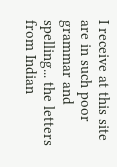I receive at this site are in such poor grammar and spelling... the letters from Indian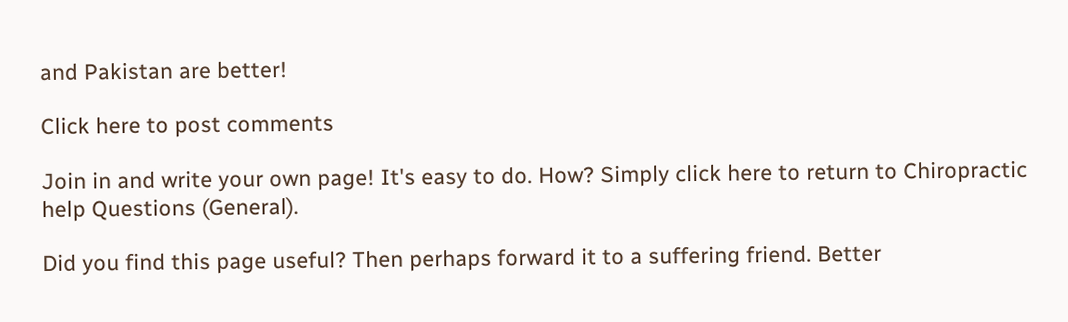and Pakistan are better!

Click here to post comments

Join in and write your own page! It's easy to do. How? Simply click here to return to Chiropractic help Questions (General).

Did you find this page useful? Then perhaps forward it to a suffering friend. Better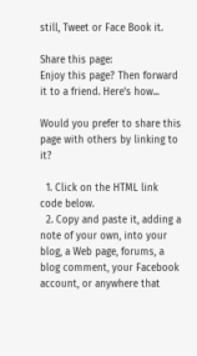still, Tweet or Face Book it.

Share this page:
Enjoy this page? Then forward it to a friend. Here's how...

Would you prefer to share this page with others by linking to it?

  1. Click on the HTML link code below.
  2. Copy and paste it, adding a note of your own, into your blog, a Web page, forums, a blog comment, your Facebook account, or anywhere that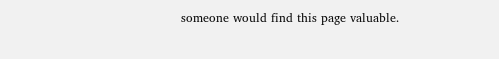someone would find this page valuable.